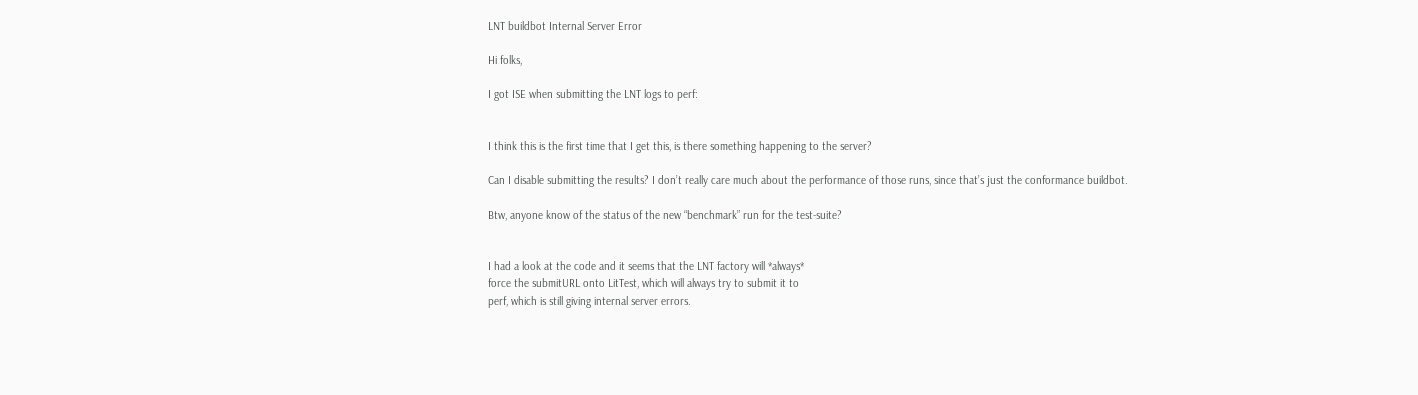LNT buildbot Internal Server Error

Hi folks,

I got ISE when submitting the LNT logs to perf:


I think this is the first time that I get this, is there something happening to the server?

Can I disable submitting the results? I don’t really care much about the performance of those runs, since that’s just the conformance buildbot.

Btw, anyone know of the status of the new “benchmark” run for the test-suite?


I had a look at the code and it seems that the LNT factory will *always*
force the submitURL onto LitTest, which will always try to submit it to
perf, which is still giving internal server errors.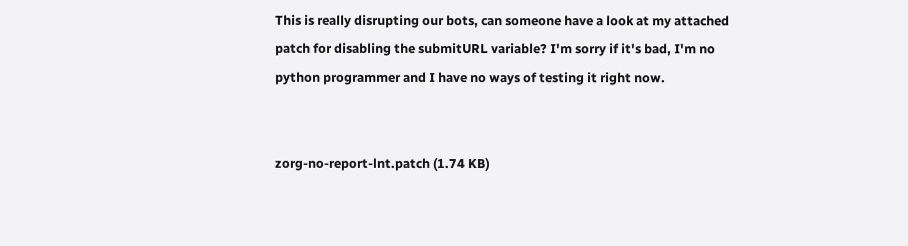This is really disrupting our bots, can someone have a look at my attached
patch for disabling the submitURL variable? I'm sorry if it's bad, I'm no
python programmer and I have no ways of testing it right now.


zorg-no-report-lnt.patch (1.74 KB)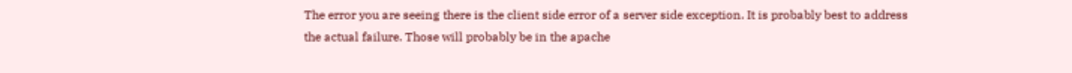The error you are seeing there is the client side error of a server side exception. It is probably best to address the actual failure. Those will probably be in the apache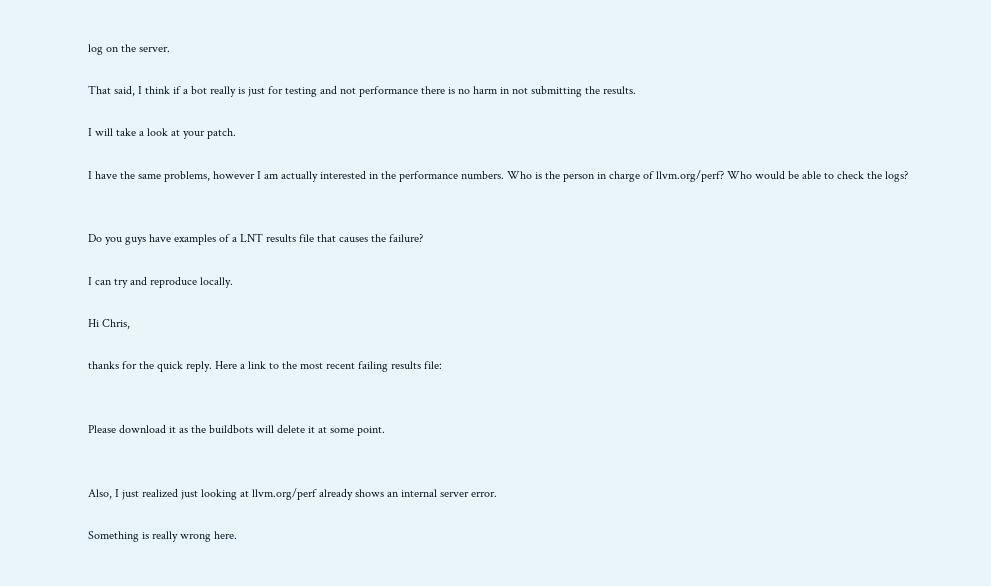log on the server.

That said, I think if a bot really is just for testing and not performance there is no harm in not submitting the results.

I will take a look at your patch.

I have the same problems, however I am actually interested in the performance numbers. Who is the person in charge of llvm.org/perf? Who would be able to check the logs?


Do you guys have examples of a LNT results file that causes the failure?

I can try and reproduce locally.

Hi Chris,

thanks for the quick reply. Here a link to the most recent failing results file:


Please download it as the buildbots will delete it at some point.


Also, I just realized just looking at llvm.org/perf already shows an internal server error.

Something is really wrong here.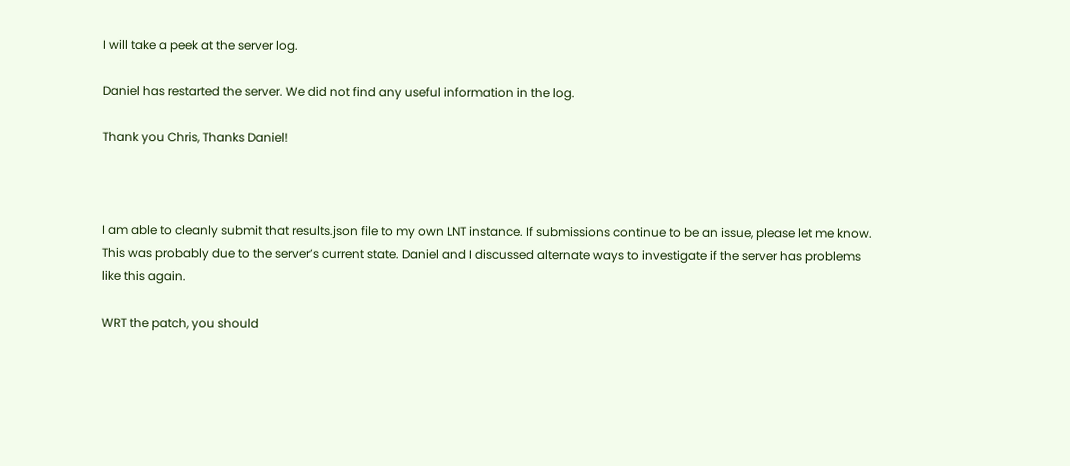I will take a peek at the server log.

Daniel has restarted the server. We did not find any useful information in the log.

Thank you Chris, Thanks Daniel!



I am able to cleanly submit that results.json file to my own LNT instance. If submissions continue to be an issue, please let me know. This was probably due to the server’s current state. Daniel and I discussed alternate ways to investigate if the server has problems like this again.

WRT the patch, you should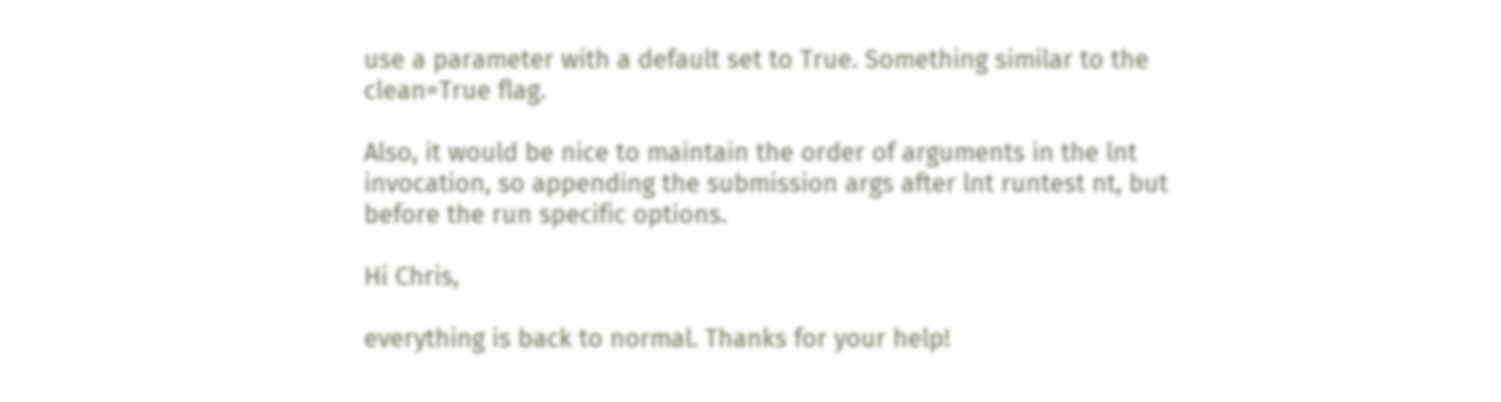use a parameter with a default set to True. Something similar to the clean=True flag.

Also, it would be nice to maintain the order of arguments in the lnt invocation, so appending the submission args after lnt runtest nt, but before the run specific options.

Hi Chris,

everything is back to normal. Thanks for your help!